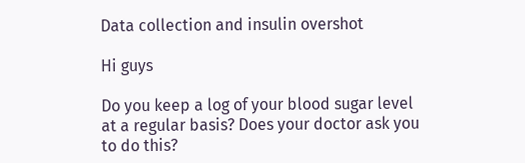Data collection and insulin overshot

Hi guys

Do you keep a log of your blood sugar level at a regular basis? Does your doctor ask you to do this?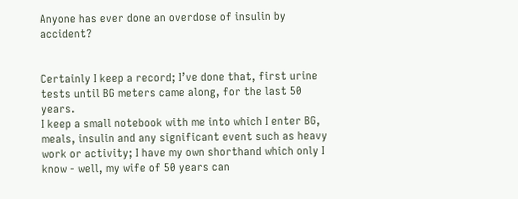Anyone has ever done an overdose of insulin by accident?


Certainly I keep a record; I’ve done that, first urine tests until BG meters came along, for the last 50 years.
I keep a small notebook with me into which I enter BG, meals, insulin and any significant event such as heavy work or activity; I have my own shorthand which only I know - well, my wife of 50 years can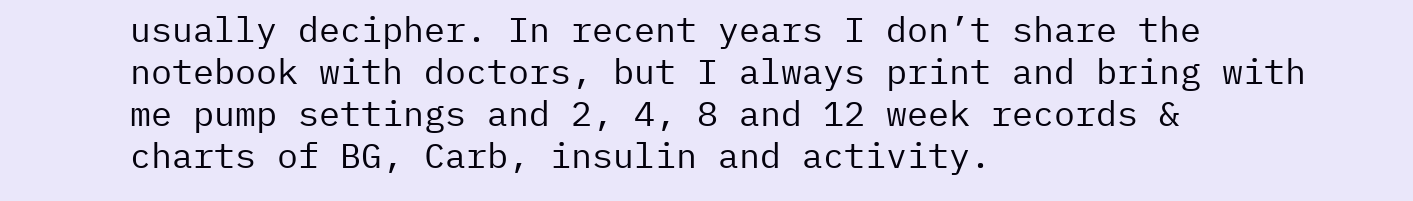usually decipher. In recent years I don’t share the notebook with doctors, but I always print and bring with me pump settings and 2, 4, 8 and 12 week records & charts of BG, Carb, insulin and activity.